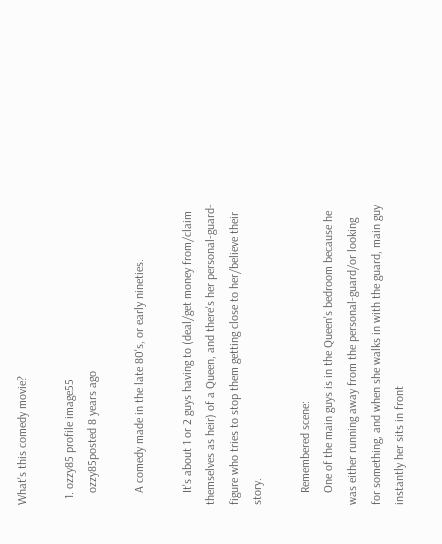What's this comedy movie?

  1. ozzy85 profile image55
    ozzy85posted 8 years ago

    A comedy made in the late 80's, or early nineties.

    It's about 1 or 2 guys having to (deal/get money from/claim themselves as heir) of a Queen, and there's her personal-guard-figure who tries to stop them getting close to her/believe their story.

    Remembered scene:
    One of the main guys is in the Queen's bedroom because he was either running away from the personal-guard/or looking for something, and when she walks in with the guard, main guy instantly her sits in front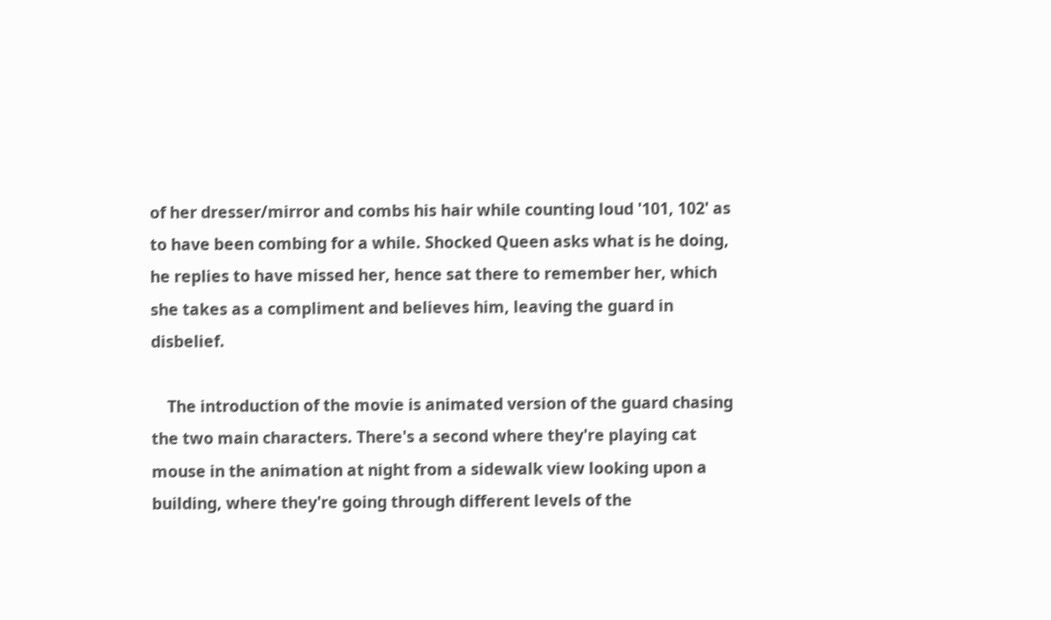of her dresser/mirror and combs his hair while counting loud '101, 102' as to have been combing for a while. Shocked Queen asks what is he doing, he replies to have missed her, hence sat there to remember her, which she takes as a compliment and believes him, leaving the guard in disbelief.

    The introduction of the movie is animated version of the guard chasing the two main characters. There's a second where they're playing cat mouse in the animation at night from a sidewalk view looking upon a building, where they're going through different levels of the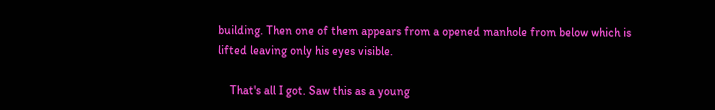building. Then one of them appears from a opened manhole from below which is lifted leaving only his eyes visible.

    That's all I got. Saw this as a young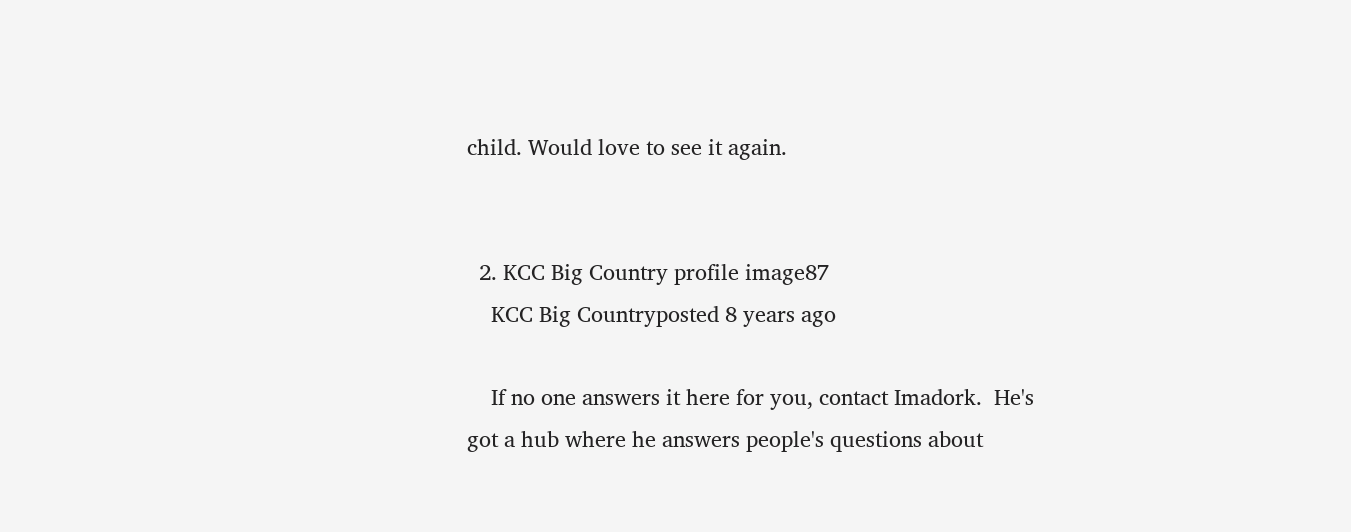child. Would love to see it again.


  2. KCC Big Country profile image87
    KCC Big Countryposted 8 years ago

    If no one answers it here for you, contact Imadork.  He's got a hub where he answers people's questions about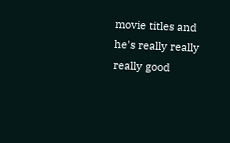movie titles and he's really really really good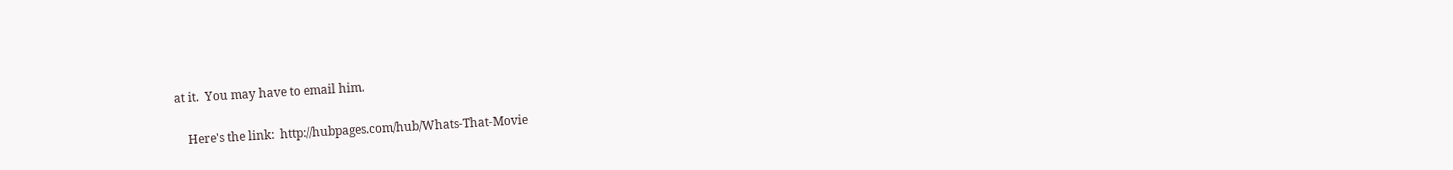at it.  You may have to email him.

    Here's the link:  http://hubpages.com/hub/Whats-That-Movie